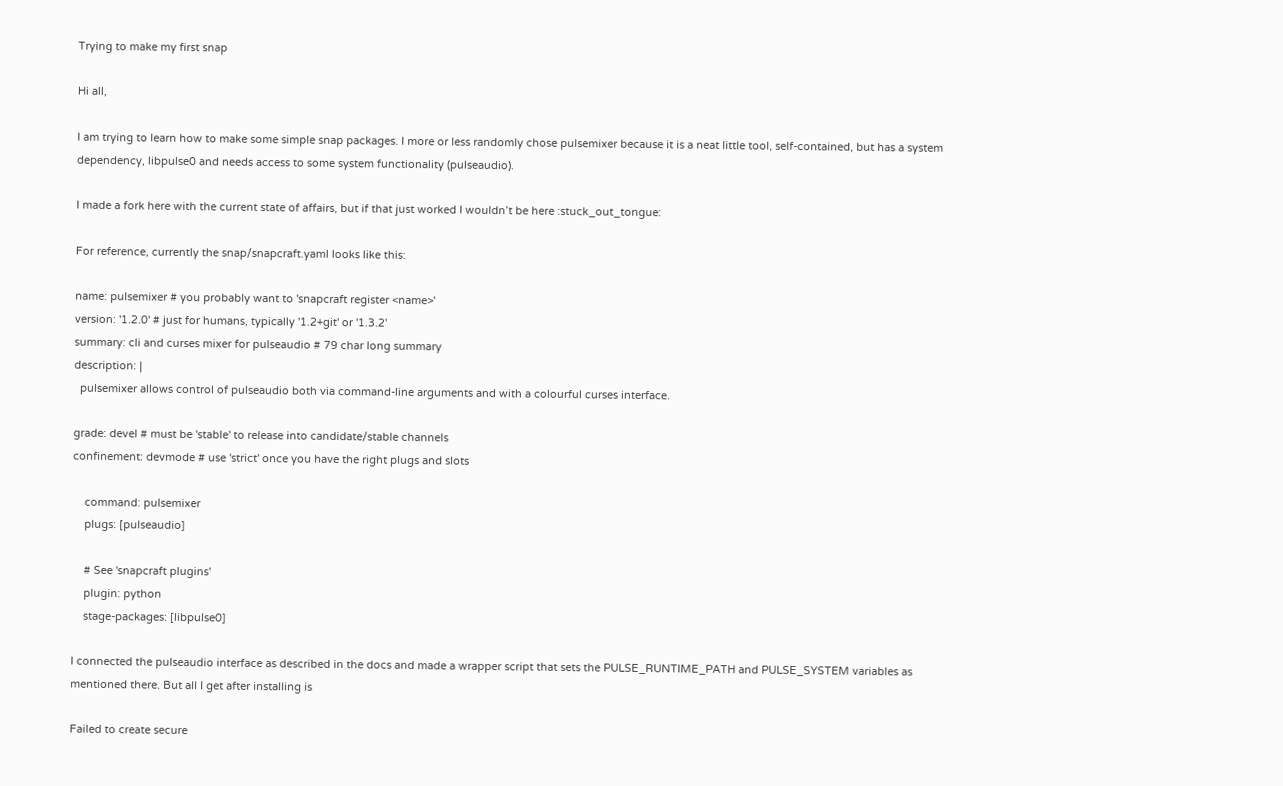Trying to make my first snap

Hi all,

I am trying to learn how to make some simple snap packages. I more or less randomly chose pulsemixer because it is a neat little tool, self-contained, but has a system dependency, libpulse0 and needs access to some system functionality (pulseaudio).

I made a fork here with the current state of affairs, but if that just worked I wouldn’t be here :stuck_out_tongue:

For reference, currently the snap/snapcraft.yaml looks like this:

name: pulsemixer # you probably want to 'snapcraft register <name>'
version: '1.2.0' # just for humans, typically '1.2+git' or '1.3.2'
summary: cli and curses mixer for pulseaudio # 79 char long summary
description: |
  pulsemixer allows control of pulseaudio both via command-line arguments and with a colourful curses interface.

grade: devel # must be 'stable' to release into candidate/stable channels
confinement: devmode # use 'strict' once you have the right plugs and slots

    command: pulsemixer
    plugs: [pulseaudio]

    # See 'snapcraft plugins'
    plugin: python
    stage-packages: [libpulse0]

I connected the pulseaudio interface as described in the docs and made a wrapper script that sets the PULSE_RUNTIME_PATH and PULSE_SYSTEM variables as mentioned there. But all I get after installing is

Failed to create secure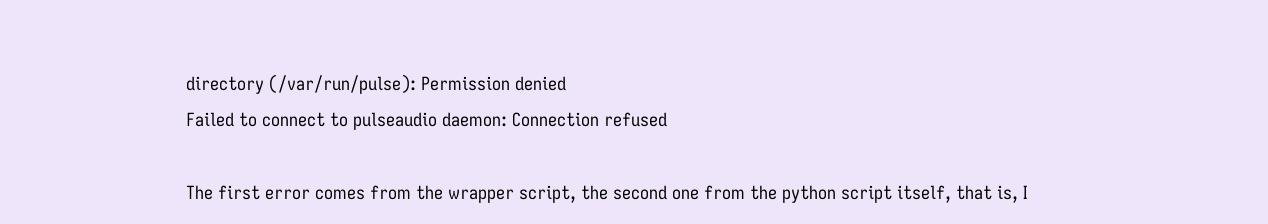directory (/var/run/pulse): Permission denied
Failed to connect to pulseaudio daemon: Connection refused

The first error comes from the wrapper script, the second one from the python script itself, that is, I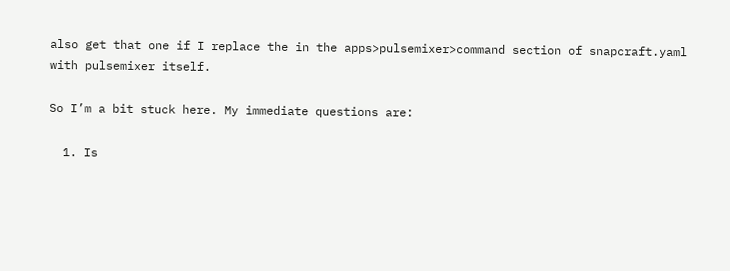also get that one if I replace the in the apps>pulsemixer>command section of snapcraft.yaml with pulsemixer itself.

So I’m a bit stuck here. My immediate questions are:

  1. Is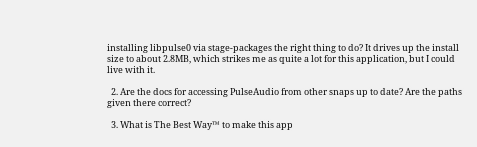installing libpulse0 via stage-packages the right thing to do? It drives up the install size to about 2.8MB, which strikes me as quite a lot for this application, but I could live with it.

  2. Are the docs for accessing PulseAudio from other snaps up to date? Are the paths given there correct?

  3. What is The Best Way™ to make this app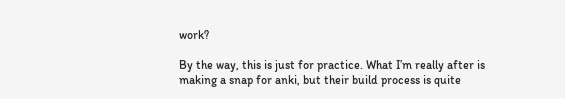work?

By the way, this is just for practice. What I’m really after is making a snap for anki, but their build process is quite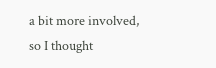a bit more involved, so I thought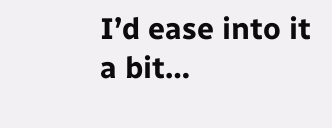I’d ease into it a bit…